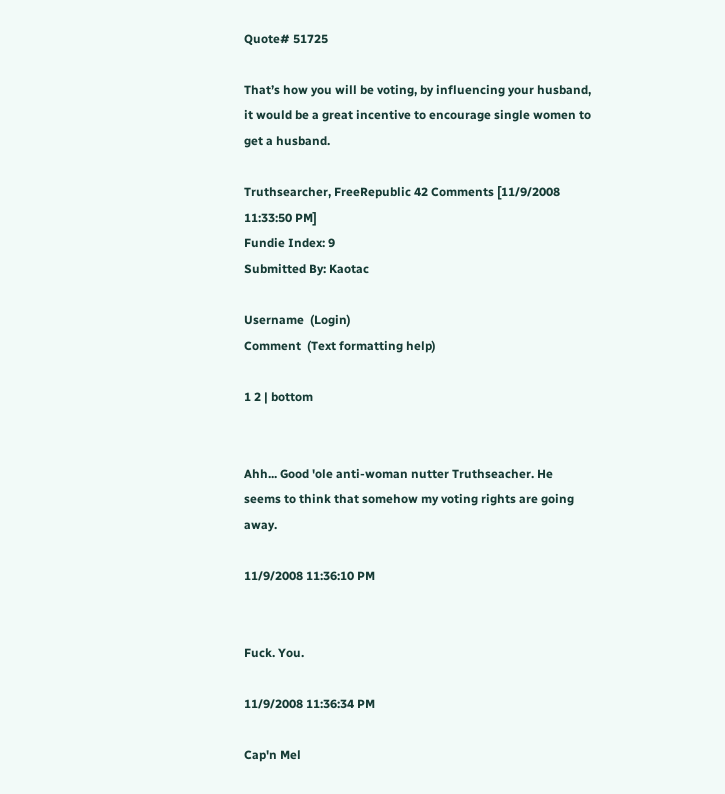Quote# 51725

That’s how you will be voting, by influencing your husband, it would be a great incentive to encourage single women to get a husband.

Truthsearcher, FreeRepublic 42 Comments [11/9/2008 11:33:50 PM]
Fundie Index: 9
Submitted By: Kaotac

Username  (Login)
Comment  (Text formatting help)

1 2 | bottom


Ahh... Good 'ole anti-woman nutter Truthseacher. He seems to think that somehow my voting rights are going away.

11/9/2008 11:36:10 PM


Fuck. You.

11/9/2008 11:36:34 PM

Cap'n Mel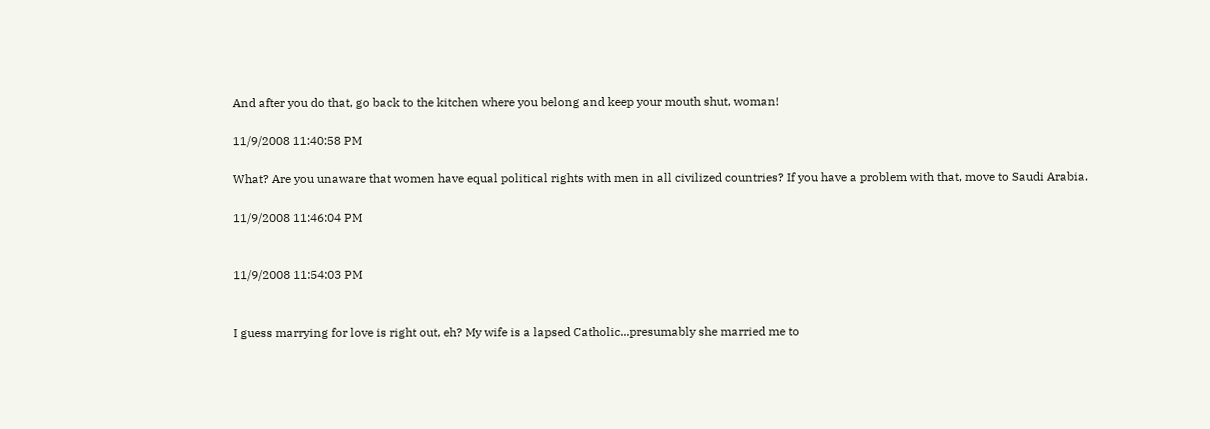And after you do that, go back to the kitchen where you belong and keep your mouth shut, woman!

11/9/2008 11:40:58 PM

What? Are you unaware that women have equal political rights with men in all civilized countries? If you have a problem with that, move to Saudi Arabia.

11/9/2008 11:46:04 PM


11/9/2008 11:54:03 PM


I guess marrying for love is right out, eh? My wife is a lapsed Catholic...presumably she married me to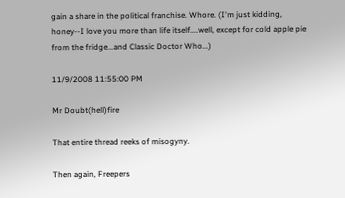gain a share in the political franchise. Whore. (I'm just kidding, honey--I love you more than life itself....well, except for cold apple pie from the fridge...and Classic Doctor Who...)

11/9/2008 11:55:00 PM

Mr Doubt(hell)fire

That entire thread reeks of misogyny.

Then again, Freepers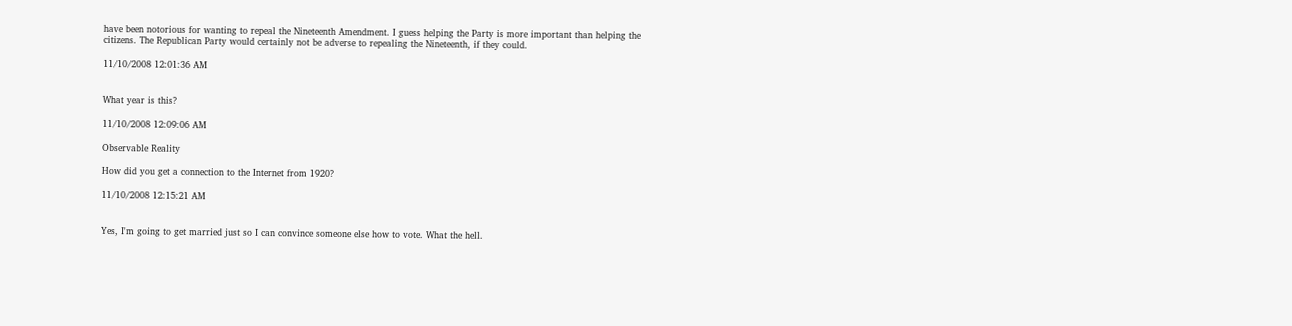have been notorious for wanting to repeal the Nineteenth Amendment. I guess helping the Party is more important than helping the citizens. The Republican Party would certainly not be adverse to repealing the Nineteenth, if they could.

11/10/2008 12:01:36 AM


What year is this?

11/10/2008 12:09:06 AM

Observable Reality

How did you get a connection to the Internet from 1920?

11/10/2008 12:15:21 AM


Yes, I'm going to get married just so I can convince someone else how to vote. What the hell.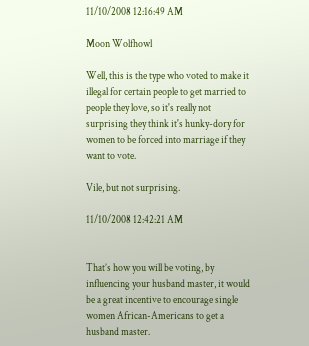11/10/2008 12:16:49 AM

Moon Wolfhowl

Well, this is the type who voted to make it illegal for certain people to get married to people they love, so it's really not surprising they think it's hunky-dory for women to be forced into marriage if they want to vote.

Vile, but not surprising.

11/10/2008 12:42:21 AM


That’s how you will be voting, by influencing your husband master, it would be a great incentive to encourage single women African-Americans to get a husband master.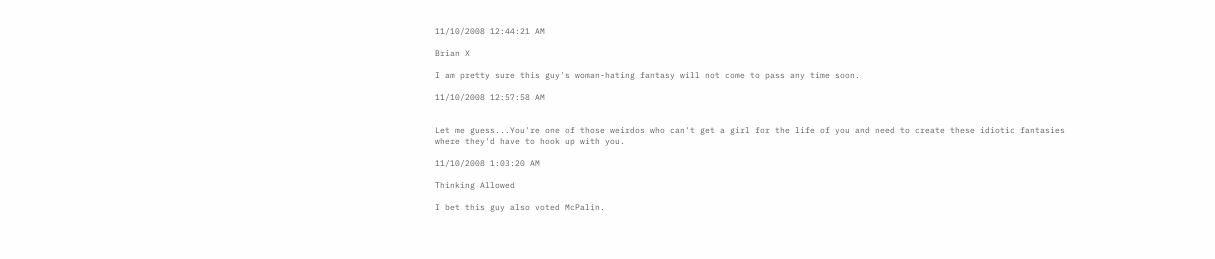11/10/2008 12:44:21 AM

Brian X

I am pretty sure this guy's woman-hating fantasy will not come to pass any time soon.

11/10/2008 12:57:58 AM


Let me guess...You're one of those weirdos who can't get a girl for the life of you and need to create these idiotic fantasies where they'd have to hook up with you.

11/10/2008 1:03:20 AM

Thinking Allowed

I bet this guy also voted McPalin.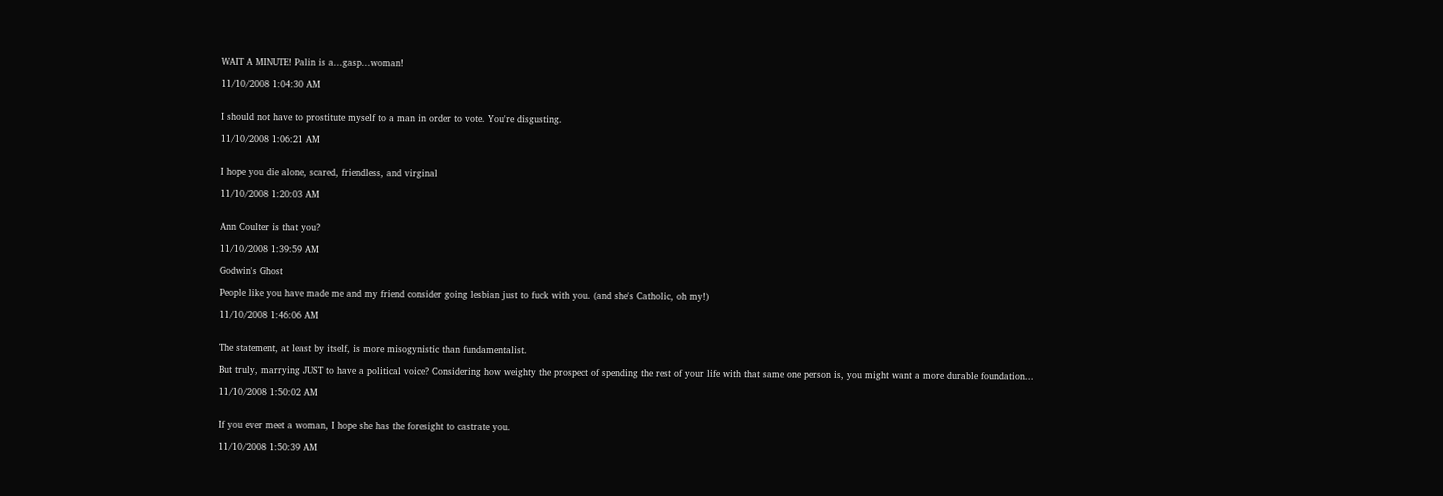WAIT A MINUTE! Palin is a...gasp...woman!

11/10/2008 1:04:30 AM


I should not have to prostitute myself to a man in order to vote. You're disgusting.

11/10/2008 1:06:21 AM


I hope you die alone, scared, friendless, and virginal

11/10/2008 1:20:03 AM


Ann Coulter is that you?

11/10/2008 1:39:59 AM

Godwin's Ghost

People like you have made me and my friend consider going lesbian just to fuck with you. (and she's Catholic, oh my!)

11/10/2008 1:46:06 AM


The statement, at least by itself, is more misogynistic than fundamentalist.

But truly, marrying JUST to have a political voice? Considering how weighty the prospect of spending the rest of your life with that same one person is, you might want a more durable foundation...

11/10/2008 1:50:02 AM


If you ever meet a woman, I hope she has the foresight to castrate you.

11/10/2008 1:50:39 AM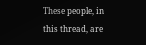These people, in this thread, are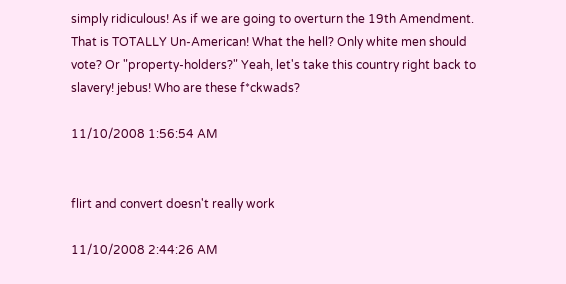simply ridiculous! As if we are going to overturn the 19th Amendment. That is TOTALLY Un-American! What the hell? Only white men should vote? Or "property-holders?" Yeah, let's take this country right back to slavery! jebus! Who are these f*ckwads?

11/10/2008 1:56:54 AM


flirt and convert doesn't really work

11/10/2008 2:44:26 AM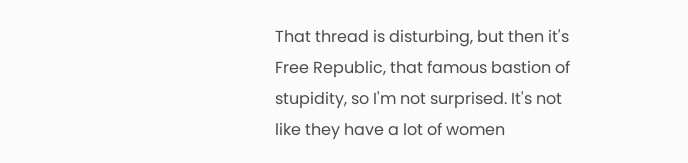That thread is disturbing, but then it's Free Republic, that famous bastion of stupidity, so I'm not surprised. It's not like they have a lot of women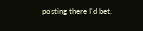posting there I'd bet.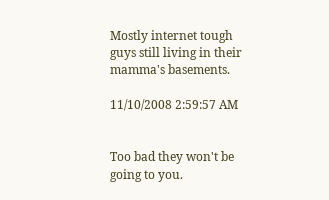Mostly internet tough guys still living in their mamma's basements.

11/10/2008 2:59:57 AM


Too bad they won't be going to you.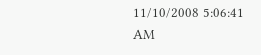11/10/2008 5:06:41 AM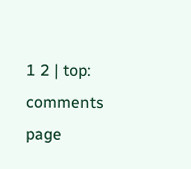1 2 | top: comments page